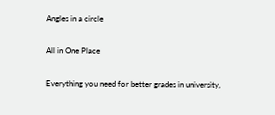Angles in a circle

All in One Place

Everything you need for better grades in university,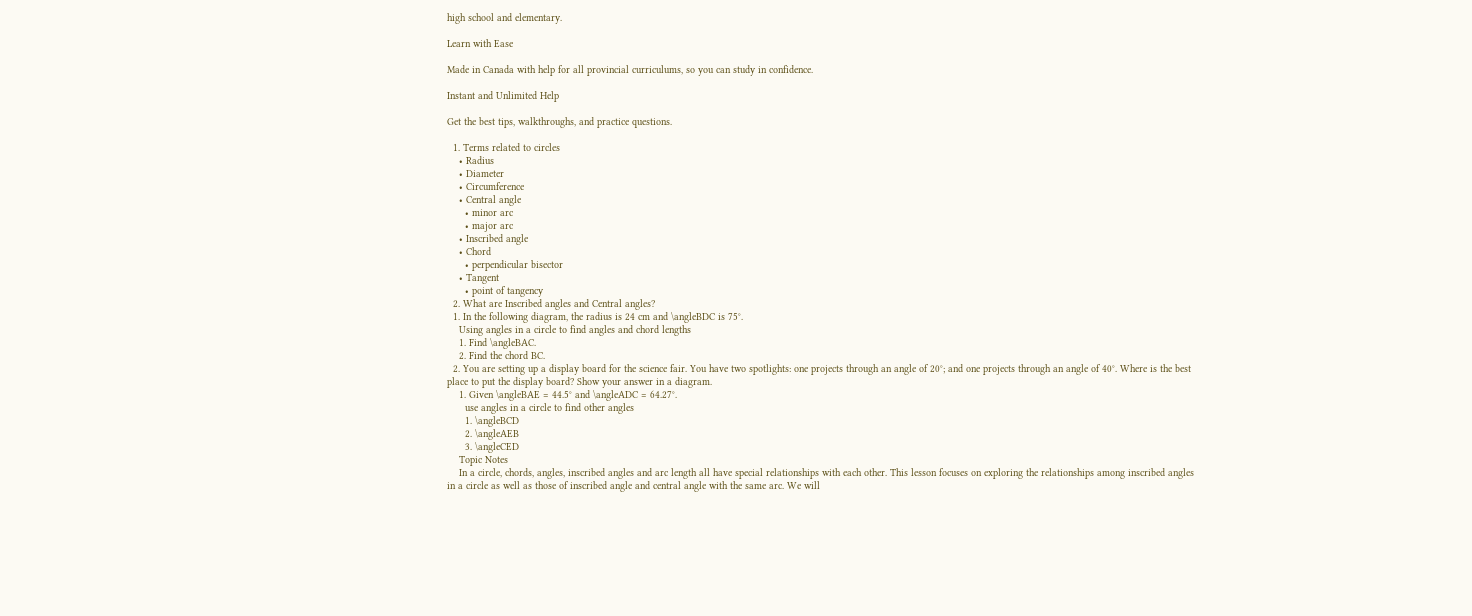high school and elementary.

Learn with Ease

Made in Canada with help for all provincial curriculums, so you can study in confidence.

Instant and Unlimited Help

Get the best tips, walkthroughs, and practice questions.

  1. Terms related to circles
    • Radius
    • Diameter
    • Circumference
    • Central angle
      • minor arc
      • major arc
    • Inscribed angle
    • Chord
      • perpendicular bisector
    • Tangent
      • point of tangency
  2. What are Inscribed angles and Central angles?
  1. In the following diagram, the radius is 24 cm and \angleBDC is 75°.
    Using angles in a circle to find angles and chord lengths
    1. Find \angleBAC.
    2. Find the chord BC.
  2. You are setting up a display board for the science fair. You have two spotlights: one projects through an angle of 20°; and one projects through an angle of 40°. Where is the best place to put the display board? Show your answer in a diagram.
    1. Given \angleBAE = 44.5° and \angleADC = 64.27°.
      use angles in a circle to find other angles
      1. \angleBCD
      2. \angleAEB
      3. \angleCED
    Topic Notes
    In a circle, chords, angles, inscribed angles and arc length all have special relationships with each other. This lesson focuses on exploring the relationships among inscribed angles in a circle as well as those of inscribed angle and central angle with the same arc. We will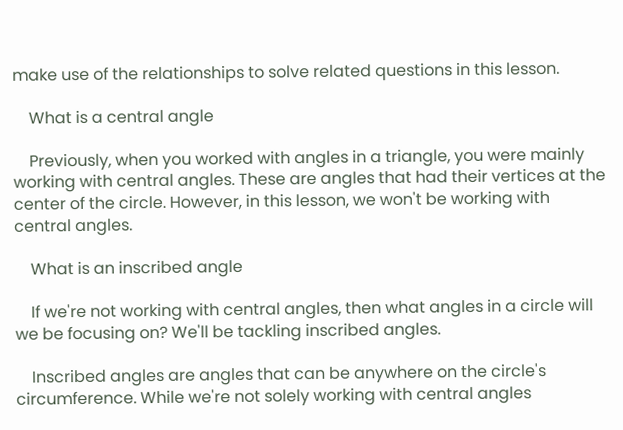make use of the relationships to solve related questions in this lesson.

    What is a central angle

    Previously, when you worked with angles in a triangle, you were mainly working with central angles. These are angles that had their vertices at the center of the circle. However, in this lesson, we won't be working with central angles.

    What is an inscribed angle

    If we're not working with central angles, then what angles in a circle will we be focusing on? We'll be tackling inscribed angles.

    Inscribed angles are angles that can be anywhere on the circle's circumference. While we're not solely working with central angles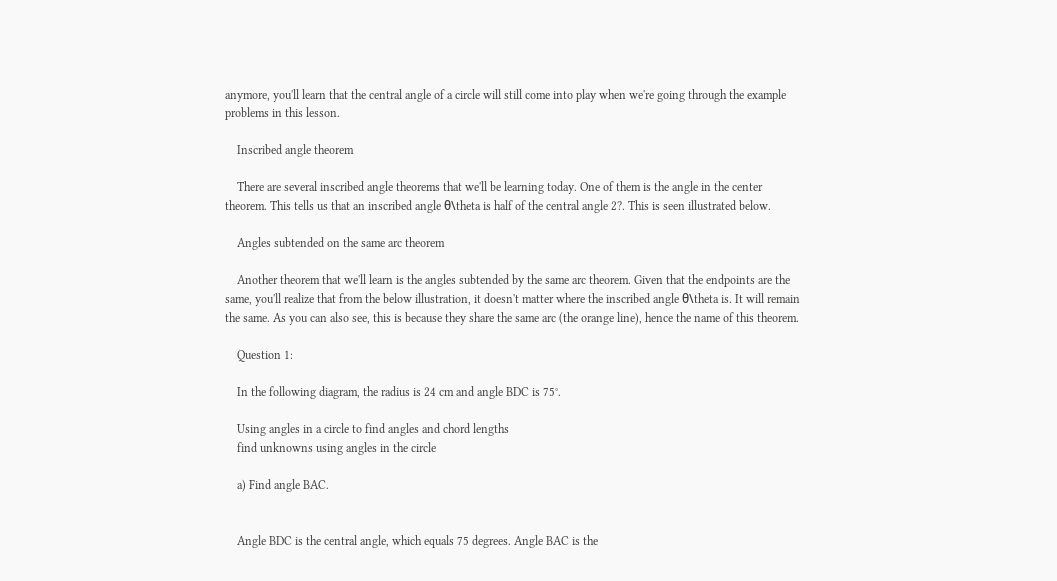anymore, you'll learn that the central angle of a circle will still come into play when we're going through the example problems in this lesson.

    Inscribed angle theorem

    There are several inscribed angle theorems that we'll be learning today. One of them is the angle in the center theorem. This tells us that an inscribed angle θ\theta is half of the central angle 2?. This is seen illustrated below.

    Angles subtended on the same arc theorem

    Another theorem that we'll learn is the angles subtended by the same arc theorem. Given that the endpoints are the same, you'll realize that from the below illustration, it doesn't matter where the inscribed angle θ\theta is. It will remain the same. As you can also see, this is because they share the same arc (the orange line), hence the name of this theorem.

    Question 1:

    In the following diagram, the radius is 24 cm and angle BDC is 75°.

    Using angles in a circle to find angles and chord lengths
    find unknowns using angles in the circle

    a) Find angle BAC.


    Angle BDC is the central angle, which equals 75 degrees. Angle BAC is the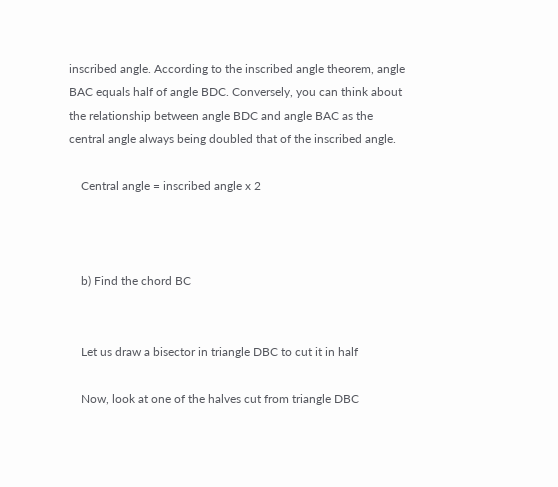inscribed angle. According to the inscribed angle theorem, angle BAC equals half of angle BDC. Conversely, you can think about the relationship between angle BDC and angle BAC as the central angle always being doubled that of the inscribed angle.

    Central angle = inscribed angle x 2



    b) Find the chord BC


    Let us draw a bisector in triangle DBC to cut it in half

    Now, look at one of the halves cut from triangle DBC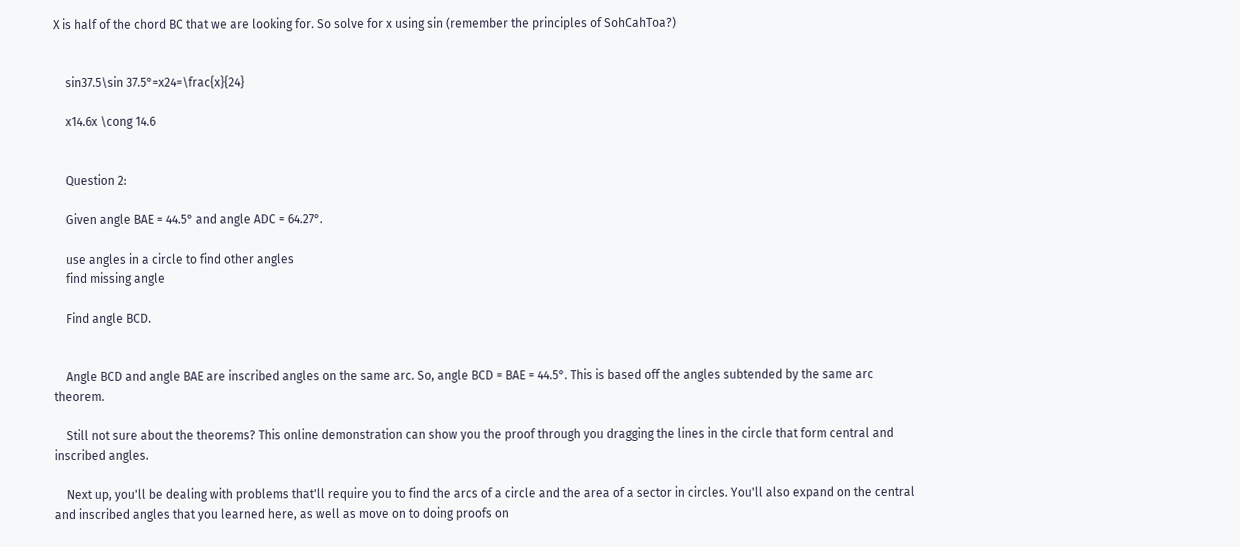X is half of the chord BC that we are looking for. So solve for x using sin (remember the principles of SohCahToa?)


    sin37.5\sin 37.5°=x24=\frac{x}{24}

    x14.6x \cong 14.6


    Question 2:

    Given angle BAE = 44.5° and angle ADC = 64.27°.

    use angles in a circle to find other angles
    find missing angle

    Find angle BCD.


    Angle BCD and angle BAE are inscribed angles on the same arc. So, angle BCD = BAE = 44.5°. This is based off the angles subtended by the same arc theorem.

    Still not sure about the theorems? This online demonstration can show you the proof through you dragging the lines in the circle that form central and inscribed angles.

    Next up, you'll be dealing with problems that'll require you to find the arcs of a circle and the area of a sector in circles. You'll also expand on the central and inscribed angles that you learned here, as well as move on to doing proofs on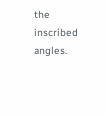the inscribed angles.